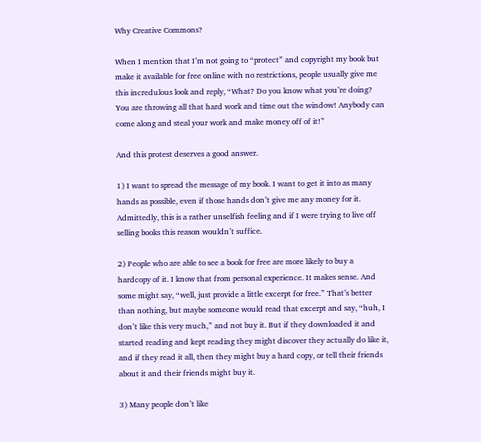Why Creative Commons?

When I mention that I’m not going to “protect” and copyright my book but make it available for free online with no restrictions, people usually give me this incredulous look and reply, “What? Do you know what you’re doing? You are throwing all that hard work and time out the window! Anybody can come along and steal your work and make money off of it!”

And this protest deserves a good answer.

1) I want to spread the message of my book. I want to get it into as many hands as possible, even if those hands don’t give me any money for it. Admittedly, this is a rather unselfish feeling and if I were trying to live off selling books this reason wouldn’t suffice.

2) People who are able to see a book for free are more likely to buy a hardcopy of it. I know that from personal experience. It makes sense. And some might say, “well, just provide a little excerpt for free.” That’s better than nothing, but maybe someone would read that excerpt and say, “huh, I don’t like this very much,” and not buy it. But if they downloaded it and started reading and kept reading they might discover they actually do like it, and if they read it all, then they might buy a hard copy, or tell their friends about it and their friends might buy it.

3) Many people don’t like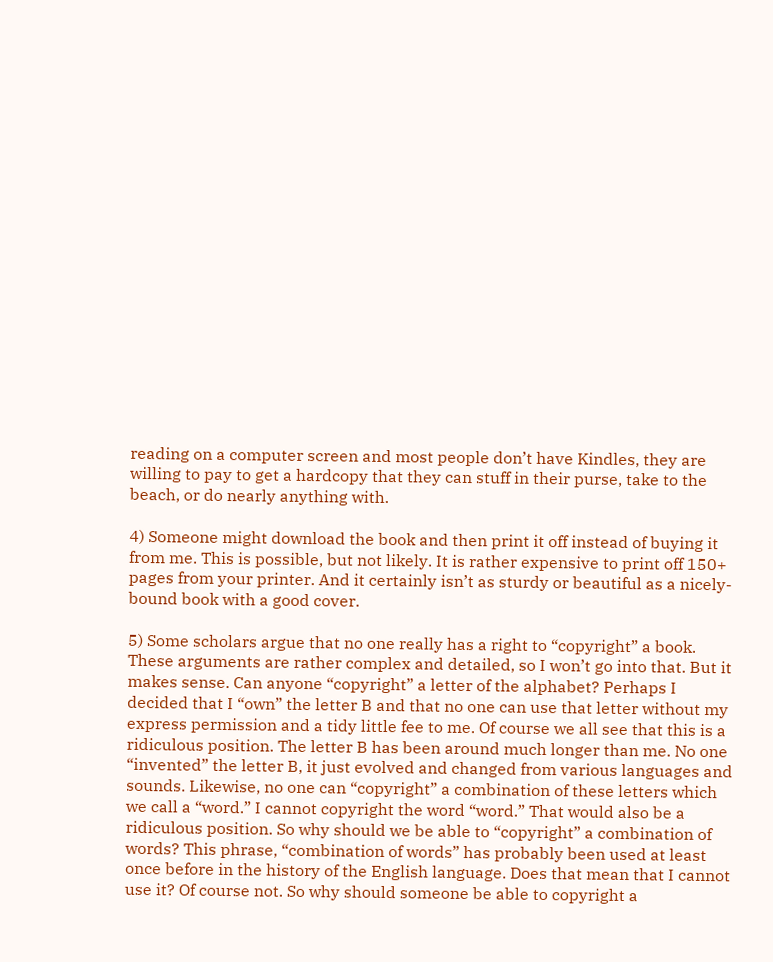reading on a computer screen and most people don’t have Kindles, they are willing to pay to get a hardcopy that they can stuff in their purse, take to the beach, or do nearly anything with.

4) Someone might download the book and then print it off instead of buying it from me. This is possible, but not likely. It is rather expensive to print off 150+ pages from your printer. And it certainly isn’t as sturdy or beautiful as a nicely-bound book with a good cover.

5) Some scholars argue that no one really has a right to “copyright” a book. These arguments are rather complex and detailed, so I won’t go into that. But it makes sense. Can anyone “copyright” a letter of the alphabet? Perhaps I decided that I “own” the letter B and that no one can use that letter without my express permission and a tidy little fee to me. Of course we all see that this is a ridiculous position. The letter B has been around much longer than me. No one “invented” the letter B, it just evolved and changed from various languages and sounds. Likewise, no one can “copyright” a combination of these letters which we call a “word.” I cannot copyright the word “word.” That would also be a ridiculous position. So why should we be able to “copyright” a combination of words? This phrase, “combination of words” has probably been used at least once before in the history of the English language. Does that mean that I cannot use it? Of course not. So why should someone be able to copyright a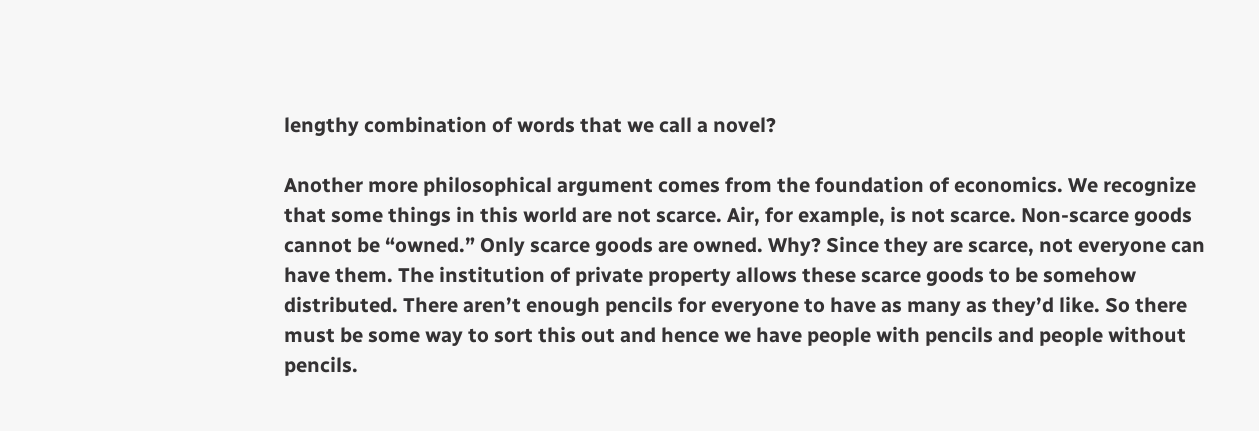lengthy combination of words that we call a novel?

Another more philosophical argument comes from the foundation of economics. We recognize that some things in this world are not scarce. Air, for example, is not scarce. Non-scarce goods cannot be “owned.” Only scarce goods are owned. Why? Since they are scarce, not everyone can have them. The institution of private property allows these scarce goods to be somehow distributed. There aren’t enough pencils for everyone to have as many as they’d like. So there must be some way to sort this out and hence we have people with pencils and people without pencils.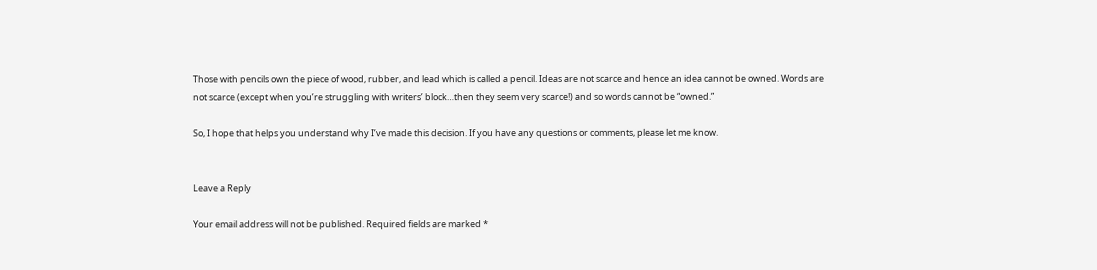Those with pencils own the piece of wood, rubber, and lead which is called a pencil. Ideas are not scarce and hence an idea cannot be owned. Words are not scarce (except when you’re struggling with writers’ block…then they seem very scarce!) and so words cannot be “owned.”

So, I hope that helps you understand why I’ve made this decision. If you have any questions or comments, please let me know.


Leave a Reply

Your email address will not be published. Required fields are marked *